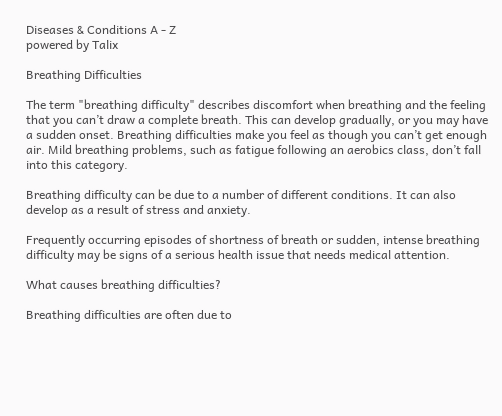Diseases & Conditions A - Z
powered by Talix

Breathing Difficulties

The term "breathing difficulty" describes discomfort when breathing and the feeling that you can’t draw a complete breath. This can develop gradually, or you may have a sudden onset. Breathing difficulties make you feel as though you can’t get enough air. Mild breathing problems, such as fatigue following an aerobics class, don’t fall into this category.

Breathing difficulty can be due to a number of different conditions. It can also develop as a result of stress and anxiety.

Frequently occurring episodes of shortness of breath or sudden, intense breathing difficulty may be signs of a serious health issue that needs medical attention.

What causes breathing difficulties?

Breathing difficulties are often due to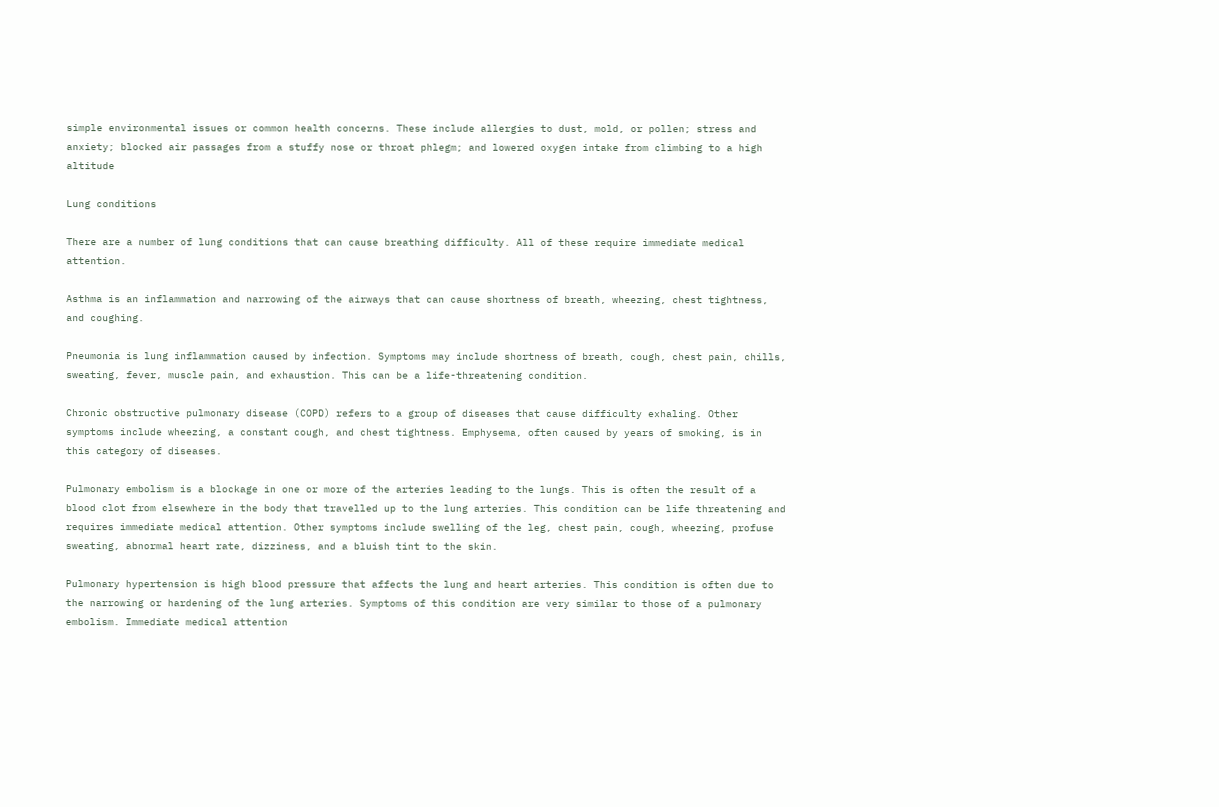simple environmental issues or common health concerns. These include allergies to dust, mold, or pollen; stress and anxiety; blocked air passages from a stuffy nose or throat phlegm; and lowered oxygen intake from climbing to a high altitude

Lung conditions

There are a number of lung conditions that can cause breathing difficulty. All of these require immediate medical attention.

Asthma is an inflammation and narrowing of the airways that can cause shortness of breath, wheezing, chest tightness, and coughing.

Pneumonia is lung inflammation caused by infection. Symptoms may include shortness of breath, cough, chest pain, chills, sweating, fever, muscle pain, and exhaustion. This can be a life-threatening condition.

Chronic obstructive pulmonary disease (COPD) refers to a group of diseases that cause difficulty exhaling. Other symptoms include wheezing, a constant cough, and chest tightness. Emphysema, often caused by years of smoking, is in this category of diseases.

Pulmonary embolism is a blockage in one or more of the arteries leading to the lungs. This is often the result of a blood clot from elsewhere in the body that travelled up to the lung arteries. This condition can be life threatening and requires immediate medical attention. Other symptoms include swelling of the leg, chest pain, cough, wheezing, profuse sweating, abnormal heart rate, dizziness, and a bluish tint to the skin.

Pulmonary hypertension is high blood pressure that affects the lung and heart arteries. This condition is often due to the narrowing or hardening of the lung arteries. Symptoms of this condition are very similar to those of a pulmonary embolism. Immediate medical attention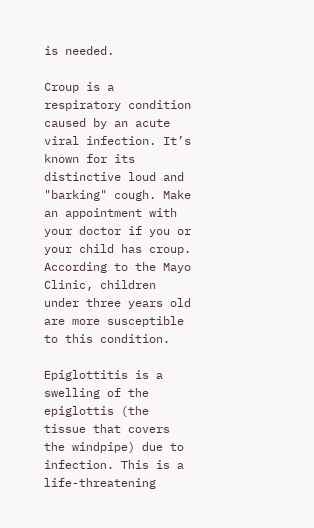is needed.

Croup is a respiratory condition caused by an acute viral infection. It’s known for its distinctive loud and "barking" cough. Make an appointment with your doctor if you or your child has croup. According to the Mayo Clinic, children under three years old are more susceptible to this condition.

Epiglottitis is a swelling of the epiglottis (the tissue that covers the windpipe) due to infection. This is a life-threatening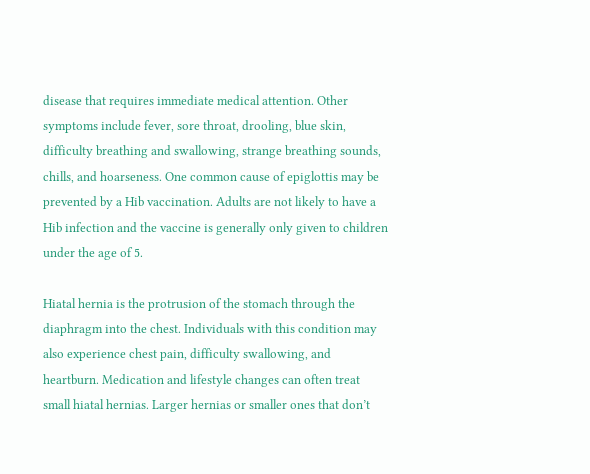disease that requires immediate medical attention. Other symptoms include fever, sore throat, drooling, blue skin, difficulty breathing and swallowing, strange breathing sounds, chills, and hoarseness. One common cause of epiglottis may be prevented by a Hib vaccination. Adults are not likely to have a Hib infection and the vaccine is generally only given to children under the age of 5.

Hiatal hernia is the protrusion of the stomach through the diaphragm into the chest. Individuals with this condition may also experience chest pain, difficulty swallowing, and heartburn. Medication and lifestyle changes can often treat small hiatal hernias. Larger hernias or smaller ones that don’t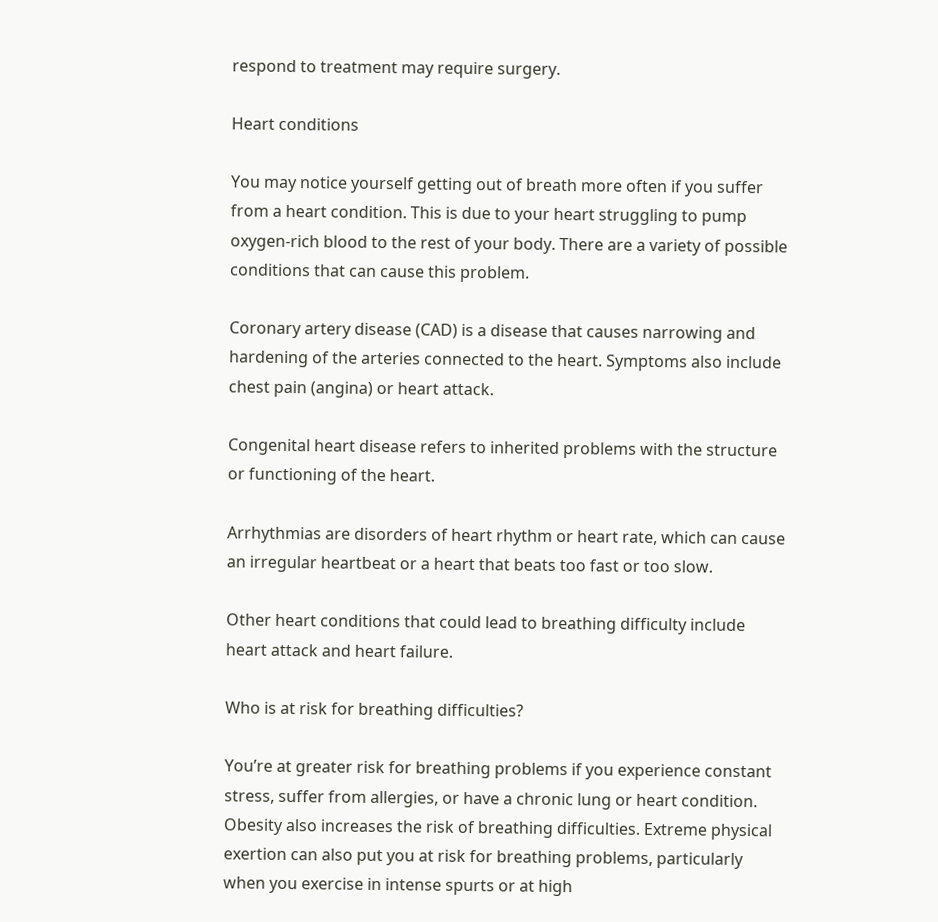respond to treatment may require surgery.

Heart conditions

You may notice yourself getting out of breath more often if you suffer from a heart condition. This is due to your heart struggling to pump oxygen-rich blood to the rest of your body. There are a variety of possible conditions that can cause this problem.

Coronary artery disease (CAD) is a disease that causes narrowing and hardening of the arteries connected to the heart. Symptoms also include chest pain (angina) or heart attack.

Congenital heart disease refers to inherited problems with the structure or functioning of the heart.

Arrhythmias are disorders of heart rhythm or heart rate, which can cause an irregular heartbeat or a heart that beats too fast or too slow.

Other heart conditions that could lead to breathing difficulty include heart attack and heart failure.

Who is at risk for breathing difficulties?

You’re at greater risk for breathing problems if you experience constant stress, suffer from allergies, or have a chronic lung or heart condition. Obesity also increases the risk of breathing difficulties. Extreme physical exertion can also put you at risk for breathing problems, particularly when you exercise in intense spurts or at high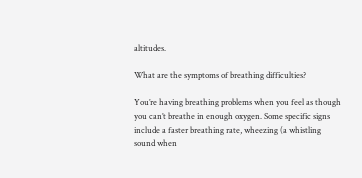altitudes.

What are the symptoms of breathing difficulties?

You’re having breathing problems when you feel as though you can’t breathe in enough oxygen. Some specific signs include a faster breathing rate, wheezing (a whistling sound when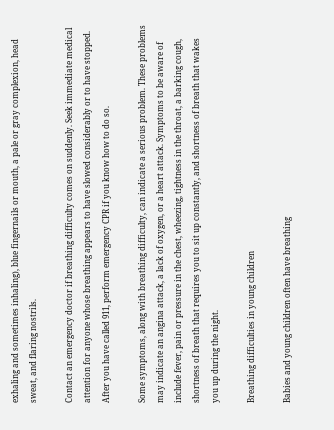exhaling and sometimes inhaling), blue fingernails or mouth, a pale or gray complexion, head sweat, and flaring nostrils.

Contact an emergency doctor if breathing difficulty comes on suddenly. Seek immediate medical attention for anyone whose breathing appears to have slowed considerably or to have stopped. After you have called 911, perform emergency CPR if you know how to do so.

Some symptoms, along with breathing difficulty, can indicate a serious problem. These problems may indicate an angina attack, a lack of oxygen, or a heart attack. Symptoms to be aware of include fever, pain or pressure in the chest, wheezing, tightness in the throat, a barking cough, shortness of breath that requires you to sit up constantly, and shortness of breath that wakes you up during the night.

Breathing difficulties in young children

Babies and young children often have breathing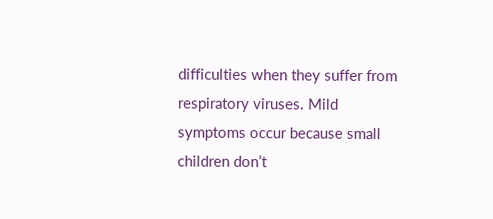difficulties when they suffer from respiratory viruses. Mild symptoms occur because small children don’t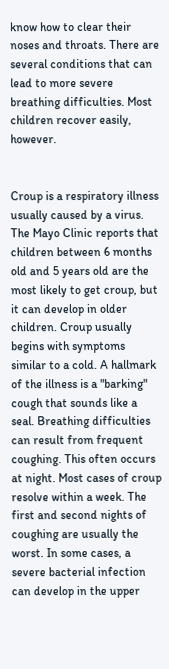know how to clear their noses and throats. There are several conditions that can lead to more severe breathing difficulties. Most children recover easily, however.


Croup is a respiratory illness usually caused by a virus. The Mayo Clinic reports that children between 6 months old and 5 years old are the most likely to get croup, but it can develop in older children. Croup usually begins with symptoms similar to a cold. A hallmark of the illness is a "barking" cough that sounds like a seal. Breathing difficulties can result from frequent coughing. This often occurs at night. Most cases of croup resolve within a week. The first and second nights of coughing are usually the worst. In some cases, a severe bacterial infection can develop in the upper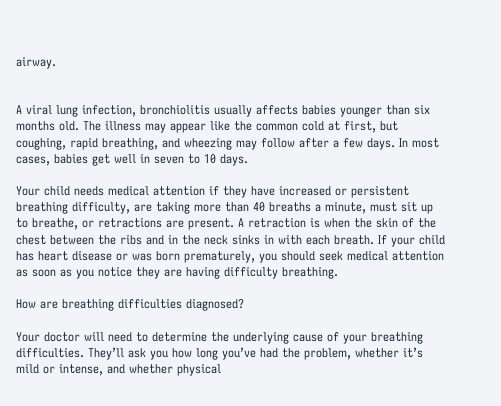airway.


A viral lung infection, bronchiolitis usually affects babies younger than six months old. The illness may appear like the common cold at first, but coughing, rapid breathing, and wheezing may follow after a few days. In most cases, babies get well in seven to 10 days.

Your child needs medical attention if they have increased or persistent breathing difficulty, are taking more than 40 breaths a minute, must sit up to breathe, or retractions are present. A retraction is when the skin of the chest between the ribs and in the neck sinks in with each breath. If your child has heart disease or was born prematurely, you should seek medical attention as soon as you notice they are having difficulty breathing.

How are breathing difficulties diagnosed?

Your doctor will need to determine the underlying cause of your breathing difficulties. They’ll ask you how long you’ve had the problem, whether it’s mild or intense, and whether physical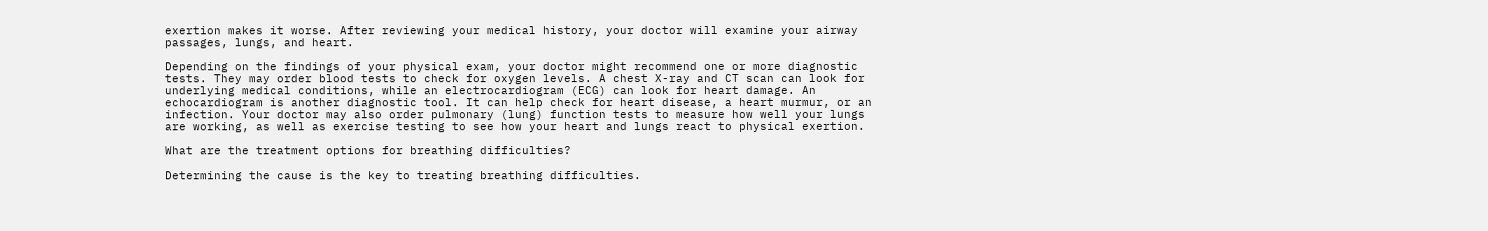exertion makes it worse. After reviewing your medical history, your doctor will examine your airway passages, lungs, and heart.

Depending on the findings of your physical exam, your doctor might recommend one or more diagnostic tests. They may order blood tests to check for oxygen levels. A chest X-ray and CT scan can look for underlying medical conditions, while an electrocardiogram (ECG) can look for heart damage. An echocardiogram is another diagnostic tool. It can help check for heart disease, a heart murmur, or an infection. Your doctor may also order pulmonary (lung) function tests to measure how well your lungs are working, as well as exercise testing to see how your heart and lungs react to physical exertion.

What are the treatment options for breathing difficulties?

Determining the cause is the key to treating breathing difficulties.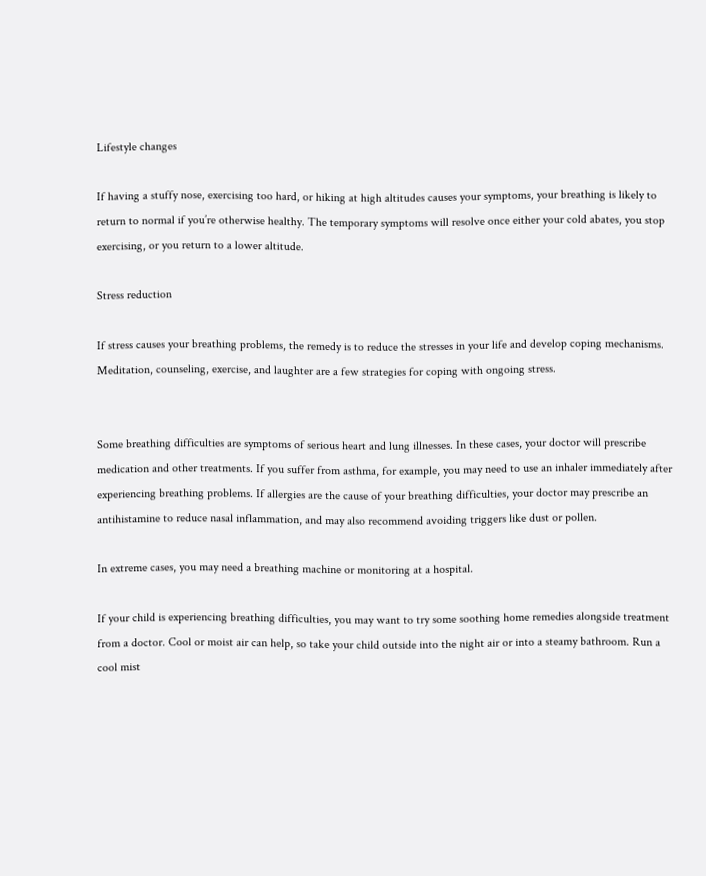Lifestyle changes

If having a stuffy nose, exercising too hard, or hiking at high altitudes causes your symptoms, your breathing is likely to return to normal if you’re otherwise healthy. The temporary symptoms will resolve once either your cold abates, you stop exercising, or you return to a lower altitude.

Stress reduction

If stress causes your breathing problems, the remedy is to reduce the stresses in your life and develop coping mechanisms. Meditation, counseling, exercise, and laughter are a few strategies for coping with ongoing stress.


Some breathing difficulties are symptoms of serious heart and lung illnesses. In these cases, your doctor will prescribe medication and other treatments. If you suffer from asthma, for example, you may need to use an inhaler immediately after experiencing breathing problems. If allergies are the cause of your breathing difficulties, your doctor may prescribe an antihistamine to reduce nasal inflammation, and may also recommend avoiding triggers like dust or pollen.

In extreme cases, you may need a breathing machine or monitoring at a hospital.

If your child is experiencing breathing difficulties, you may want to try some soothing home remedies alongside treatment from a doctor. Cool or moist air can help, so take your child outside into the night air or into a steamy bathroom. Run a cool mist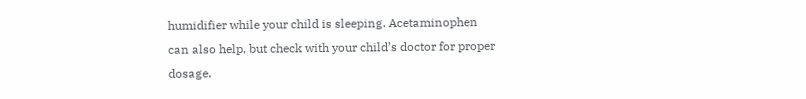humidifier while your child is sleeping. Acetaminophen can also help, but check with your child’s doctor for proper dosage.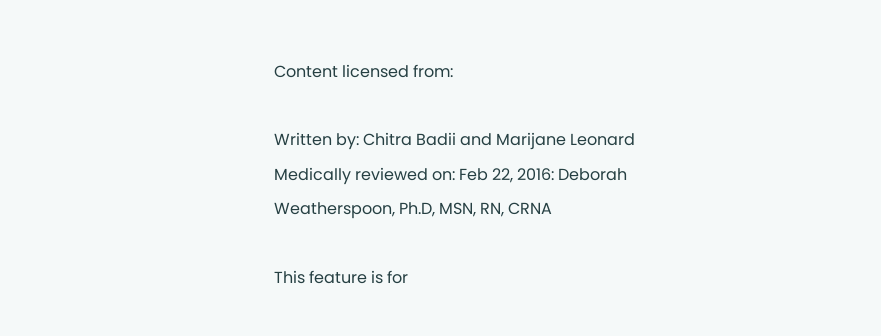Content licensed from:

Written by: Chitra Badii and Marijane Leonard
Medically reviewed on: Feb 22, 2016: Deborah Weatherspoon, Ph.D, MSN, RN, CRNA

This feature is for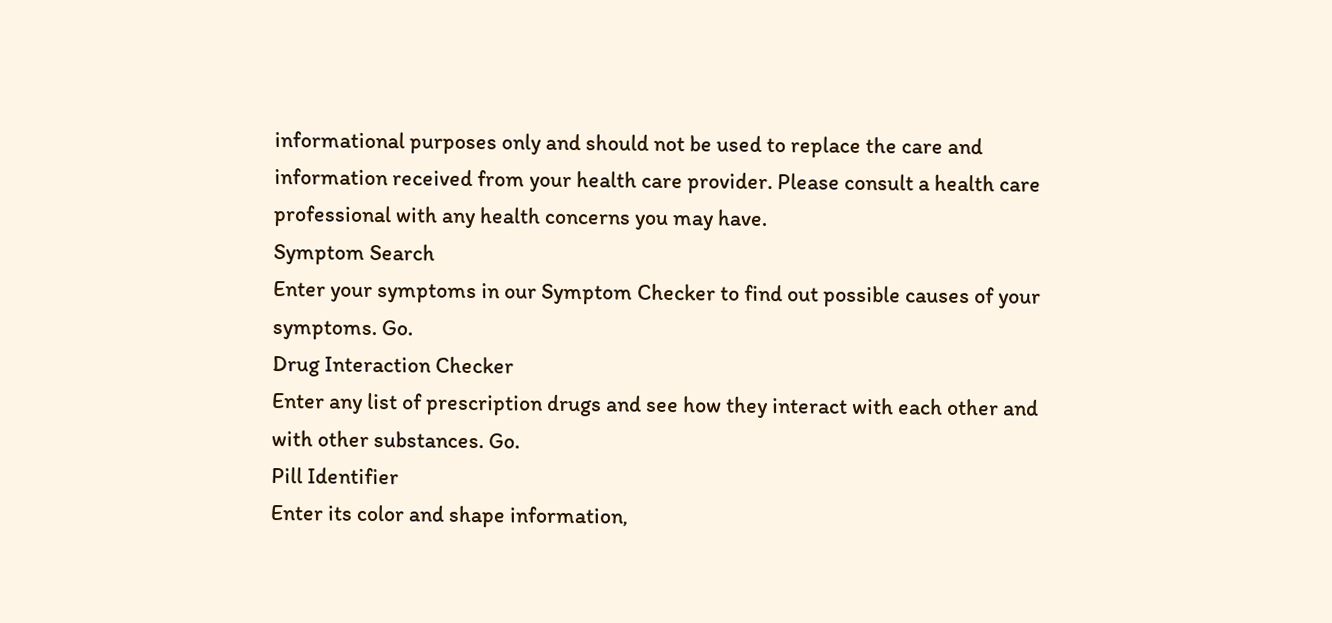informational purposes only and should not be used to replace the care and information received from your health care provider. Please consult a health care professional with any health concerns you may have.
Symptom Search
Enter your symptoms in our Symptom Checker to find out possible causes of your symptoms. Go.
Drug Interaction Checker
Enter any list of prescription drugs and see how they interact with each other and with other substances. Go.
Pill Identifier
Enter its color and shape information,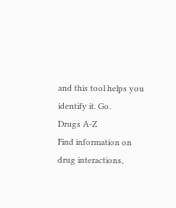and this tool helps you identify it. Go.
Drugs A-Z
Find information on drug interactions,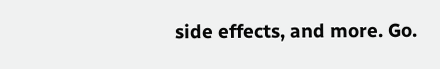side effects, and more. Go.